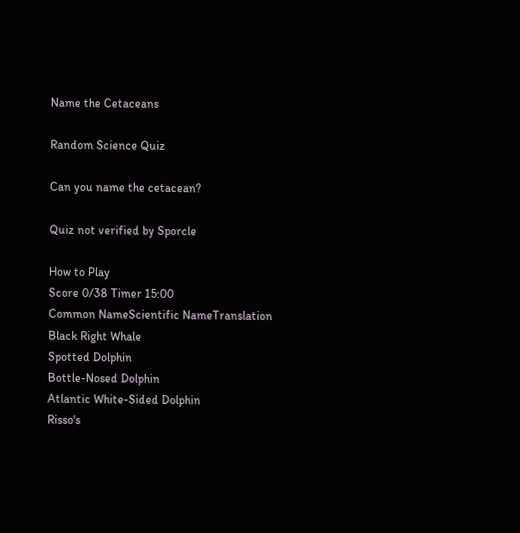Name the Cetaceans

Random Science Quiz

Can you name the cetacean?

Quiz not verified by Sporcle

How to Play
Score 0/38 Timer 15:00
Common NameScientific NameTranslation
Black Right Whale
Spotted Dolphin
Bottle-Nosed Dolphin
Atlantic White-Sided Dolphin
Risso's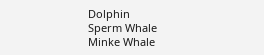Dolphin
Sperm Whale
Minke Whale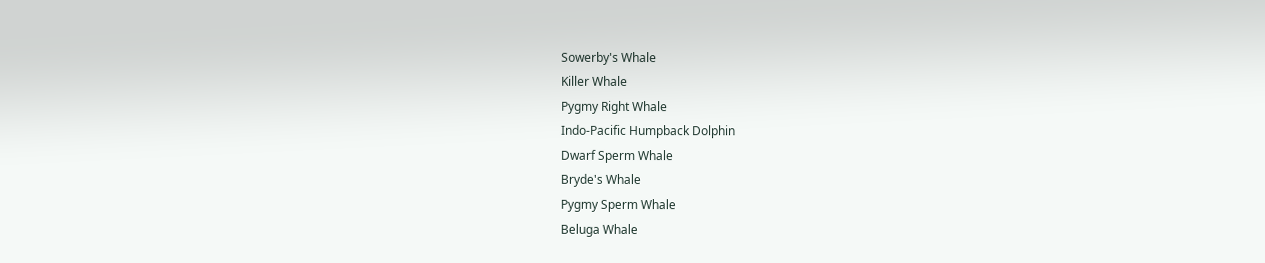Sowerby's Whale
Killer Whale
Pygmy Right Whale
Indo-Pacific Humpback Dolphin
Dwarf Sperm Whale
Bryde's Whale
Pygmy Sperm Whale
Beluga Whale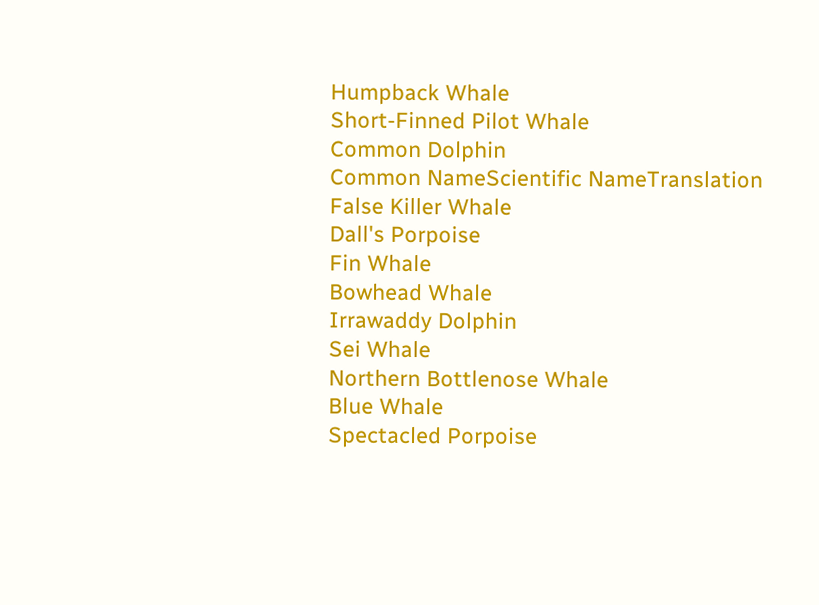Humpback Whale
Short-Finned Pilot Whale
Common Dolphin
Common NameScientific NameTranslation
False Killer Whale
Dall's Porpoise
Fin Whale
Bowhead Whale
Irrawaddy Dolphin
Sei Whale
Northern Bottlenose Whale
Blue Whale
Spectacled Porpoise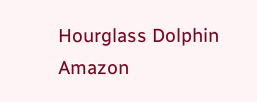Hourglass Dolphin
Amazon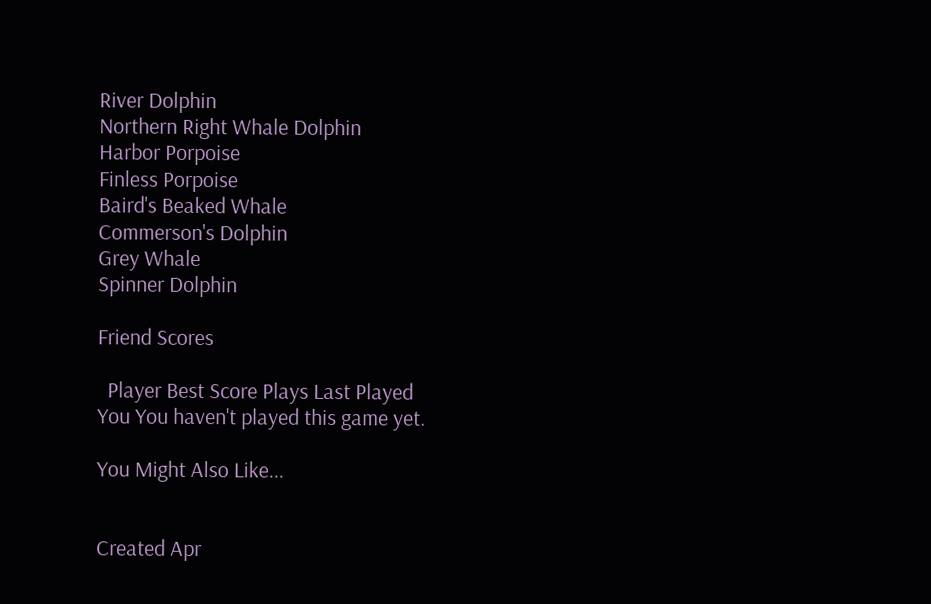River Dolphin
Northern Right Whale Dolphin
Harbor Porpoise
Finless Porpoise
Baird's Beaked Whale
Commerson's Dolphin
Grey Whale
Spinner Dolphin

Friend Scores

  Player Best Score Plays Last Played
You You haven't played this game yet.

You Might Also Like...


Created Apr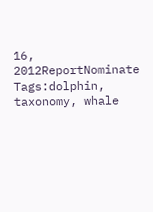16, 2012ReportNominate
Tags:dolphin, taxonomy, whale